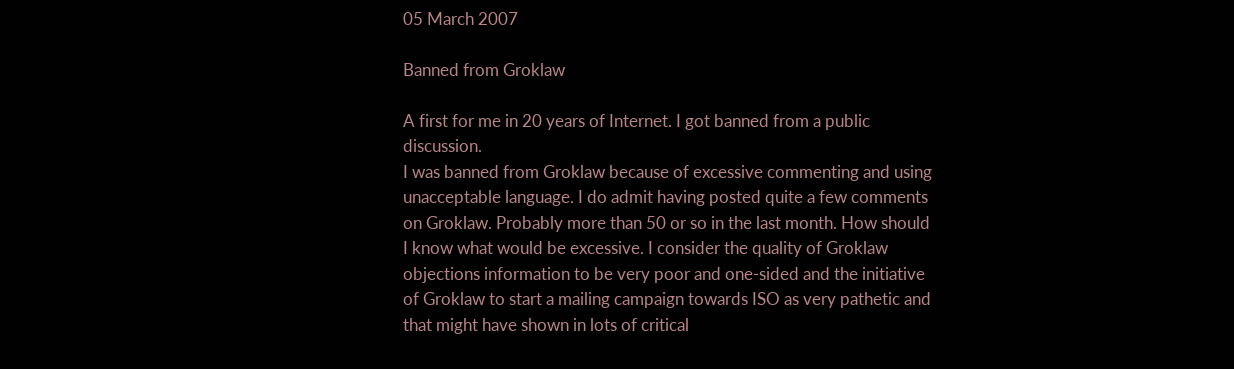05 March 2007

Banned from Groklaw

A first for me in 20 years of Internet. I got banned from a public discussion.
I was banned from Groklaw because of excessive commenting and using unacceptable language. I do admit having posted quite a few comments on Groklaw. Probably more than 50 or so in the last month. How should I know what would be excessive. I consider the quality of Groklaw objections information to be very poor and one-sided and the initiative of Groklaw to start a mailing campaign towards ISO as very pathetic and that might have shown in lots of critical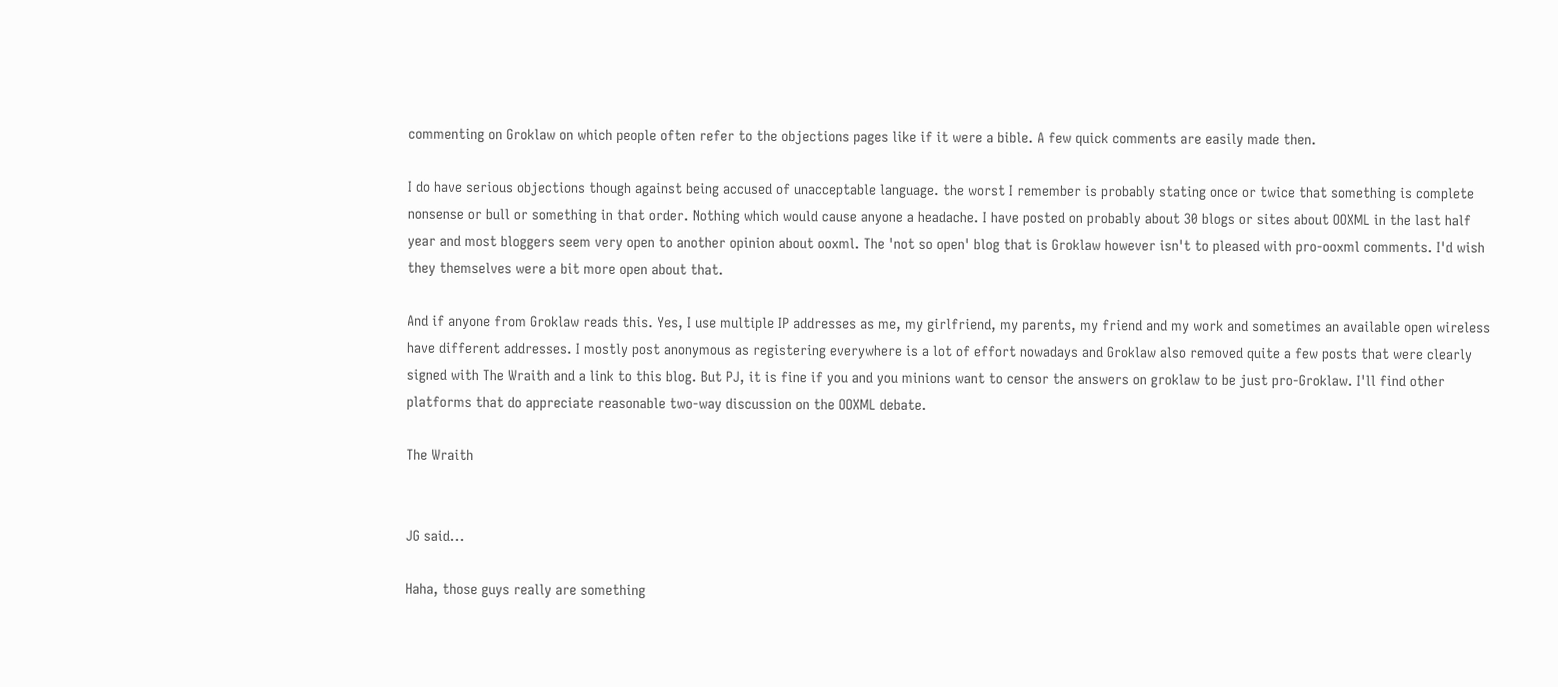commenting on Groklaw on which people often refer to the objections pages like if it were a bible. A few quick comments are easily made then.

I do have serious objections though against being accused of unacceptable language. the worst I remember is probably stating once or twice that something is complete nonsense or bull or something in that order. Nothing which would cause anyone a headache. I have posted on probably about 30 blogs or sites about OOXML in the last half year and most bloggers seem very open to another opinion about ooxml. The 'not so open' blog that is Groklaw however isn't to pleased with pro-ooxml comments. I'd wish they themselves were a bit more open about that.

And if anyone from Groklaw reads this. Yes, I use multiple IP addresses as me, my girlfriend, my parents, my friend and my work and sometimes an available open wireless have different addresses. I mostly post anonymous as registering everywhere is a lot of effort nowadays and Groklaw also removed quite a few posts that were clearly signed with The Wraith and a link to this blog. But PJ, it is fine if you and you minions want to censor the answers on groklaw to be just pro-Groklaw. I'll find other platforms that do appreciate reasonable two-way discussion on the OOXML debate.

The Wraith


JG said...

Haha, those guys really are something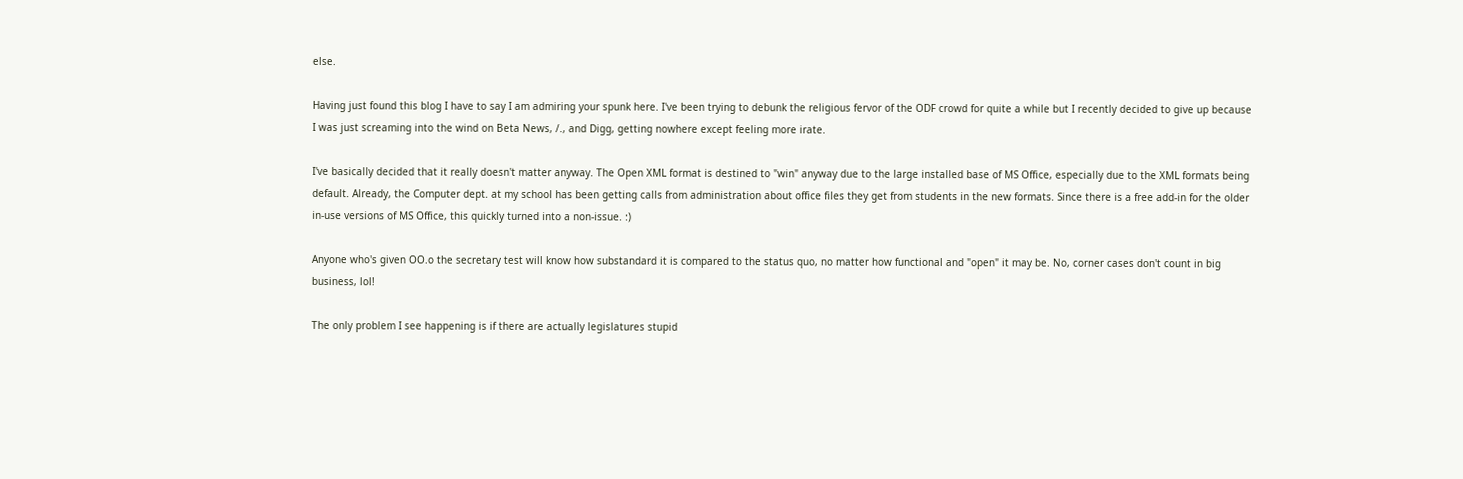else.

Having just found this blog I have to say I am admiring your spunk here. I've been trying to debunk the religious fervor of the ODF crowd for quite a while but I recently decided to give up because I was just screaming into the wind on Beta News, /., and Digg, getting nowhere except feeling more irate.

I've basically decided that it really doesn't matter anyway. The Open XML format is destined to "win" anyway due to the large installed base of MS Office, especially due to the XML formats being default. Already, the Computer dept. at my school has been getting calls from administration about office files they get from students in the new formats. Since there is a free add-in for the older in-use versions of MS Office, this quickly turned into a non-issue. :)

Anyone who's given OO.o the secretary test will know how substandard it is compared to the status quo, no matter how functional and "open" it may be. No, corner cases don't count in big business, lol!

The only problem I see happening is if there are actually legislatures stupid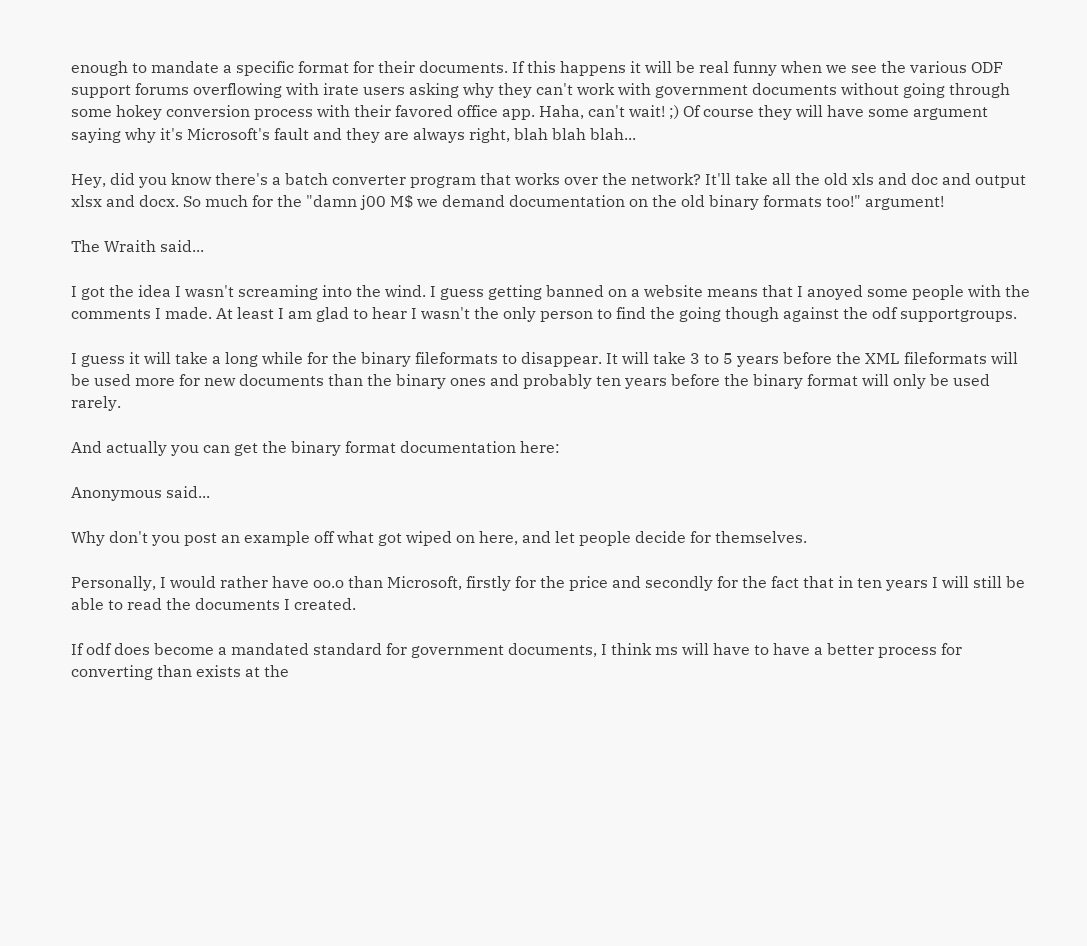enough to mandate a specific format for their documents. If this happens it will be real funny when we see the various ODF support forums overflowing with irate users asking why they can't work with government documents without going through some hokey conversion process with their favored office app. Haha, can't wait! ;) Of course they will have some argument saying why it's Microsoft's fault and they are always right, blah blah blah...

Hey, did you know there's a batch converter program that works over the network? It'll take all the old xls and doc and output xlsx and docx. So much for the "damn j00 M$ we demand documentation on the old binary formats too!" argument!

The Wraith said...

I got the idea I wasn't screaming into the wind. I guess getting banned on a website means that I anoyed some people with the comments I made. At least I am glad to hear I wasn't the only person to find the going though against the odf supportgroups.

I guess it will take a long while for the binary fileformats to disappear. It will take 3 to 5 years before the XML fileformats will be used more for new documents than the binary ones and probably ten years before the binary format will only be used rarely.

And actually you can get the binary format documentation here:

Anonymous said...

Why don't you post an example off what got wiped on here, and let people decide for themselves.

Personally, I would rather have oo.o than Microsoft, firstly for the price and secondly for the fact that in ten years I will still be able to read the documents I created.

If odf does become a mandated standard for government documents, I think ms will have to have a better process for converting than exists at the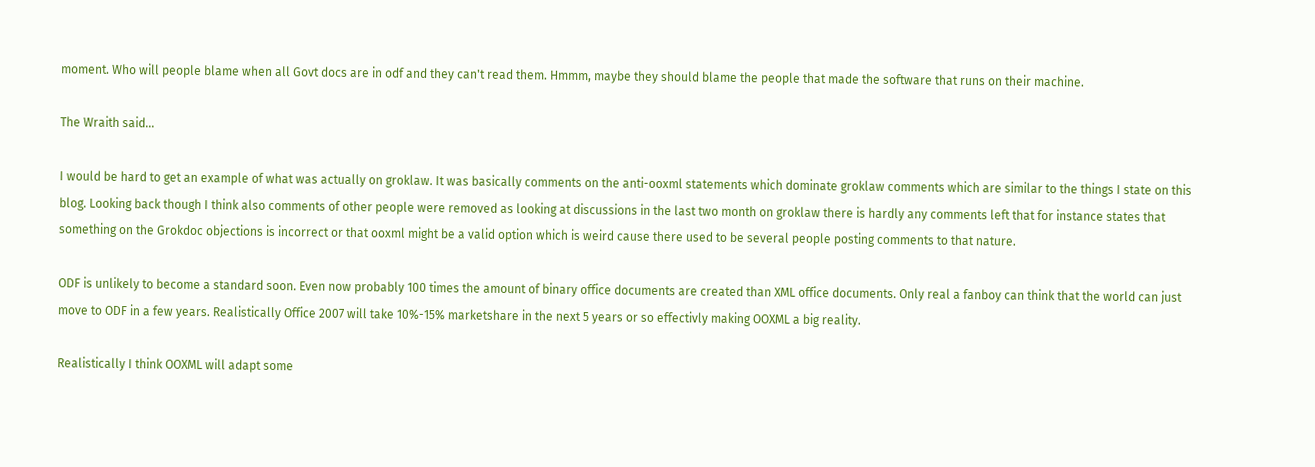moment. Who will people blame when all Govt docs are in odf and they can't read them. Hmmm, maybe they should blame the people that made the software that runs on their machine.

The Wraith said...

I would be hard to get an example of what was actually on groklaw. It was basically comments on the anti-ooxml statements which dominate groklaw comments which are similar to the things I state on this blog. Looking back though I think also comments of other people were removed as looking at discussions in the last two month on groklaw there is hardly any comments left that for instance states that something on the Grokdoc objections is incorrect or that ooxml might be a valid option which is weird cause there used to be several people posting comments to that nature.

ODF is unlikely to become a standard soon. Even now probably 100 times the amount of binary office documents are created than XML office documents. Only real a fanboy can think that the world can just move to ODF in a few years. Realistically Office 2007 will take 10%-15% marketshare in the next 5 years or so effectivly making OOXML a big reality.

Realistically I think OOXML will adapt some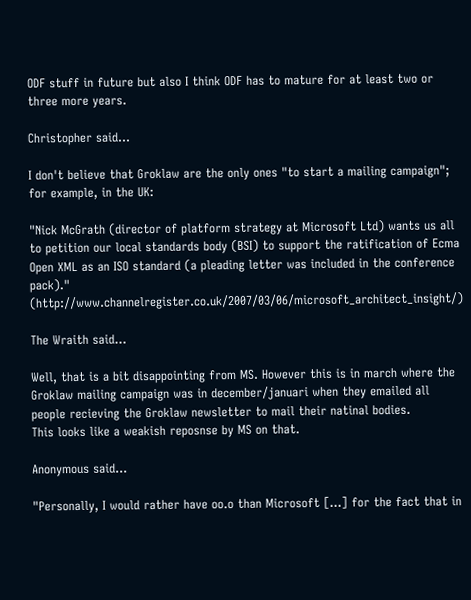ODF stuff in future but also I think ODF has to mature for at least two or three more years.

Christopher said...

I don't believe that Groklaw are the only ones "to start a mailing campaign"; for example, in the UK:

"Nick McGrath (director of platform strategy at Microsoft Ltd) wants us all to petition our local standards body (BSI) to support the ratification of Ecma Open XML as an ISO standard (a pleading letter was included in the conference pack)." (http://www.channelregister.co.uk/2007/03/06/microsoft_architect_insight/)

The Wraith said...

Well, that is a bit disappointing from MS. However this is in march where the Groklaw mailing campaign was in december/januari when they emailed all people recieving the Groklaw newsletter to mail their natinal bodies.
This looks like a weakish reposnse by MS on that.

Anonymous said...

"Personally, I would rather have oo.o than Microsoft [...] for the fact that in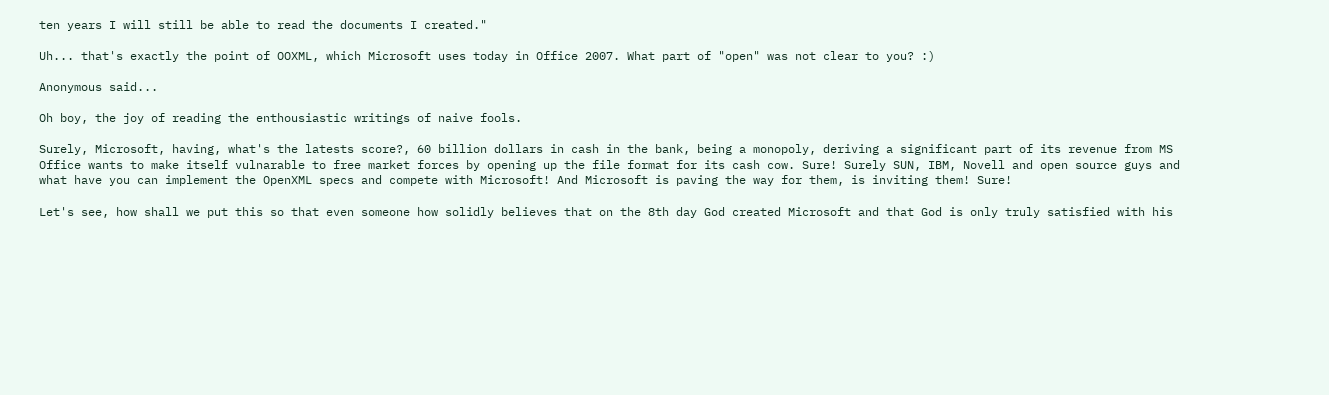ten years I will still be able to read the documents I created."

Uh... that's exactly the point of OOXML, which Microsoft uses today in Office 2007. What part of "open" was not clear to you? :)

Anonymous said...

Oh boy, the joy of reading the enthousiastic writings of naive fools.

Surely, Microsoft, having, what's the latests score?, 60 billion dollars in cash in the bank, being a monopoly, deriving a significant part of its revenue from MS Office wants to make itself vulnarable to free market forces by opening up the file format for its cash cow. Sure! Surely SUN, IBM, Novell and open source guys and what have you can implement the OpenXML specs and compete with Microsoft! And Microsoft is paving the way for them, is inviting them! Sure!

Let's see, how shall we put this so that even someone how solidly believes that on the 8th day God created Microsoft and that God is only truly satisfied with his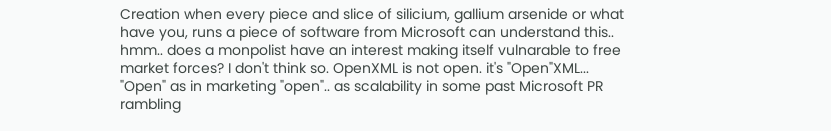Creation when every piece and slice of silicium, gallium arsenide or what have you, runs a piece of software from Microsoft can understand this.. hmm.. does a monpolist have an interest making itself vulnarable to free market forces? I don't think so. OpenXML is not open. it's "Open"XML... "Open" as in marketing "open".. as scalability in some past Microsoft PR rambling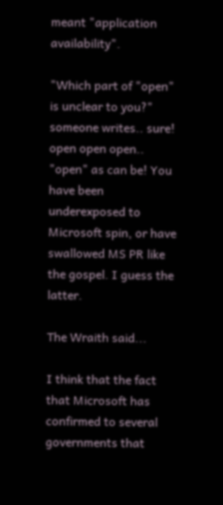meant "application availability".

"Which part of "open" is unclear to you?" someone writes.. sure! open open open.. "open" as can be! You have been underexposed to Microsoft spin, or have swallowed MS PR like the gospel. I guess the latter.

The Wraith said...

I think that the fact that Microsoft has confirmed to several governments that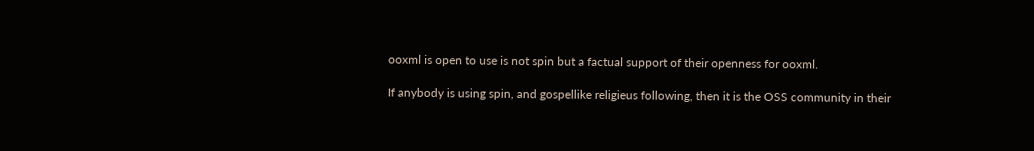ooxml is open to use is not spin but a factual support of their openness for ooxml.

If anybody is using spin, and gospellike religieus following, then it is the OSS community in their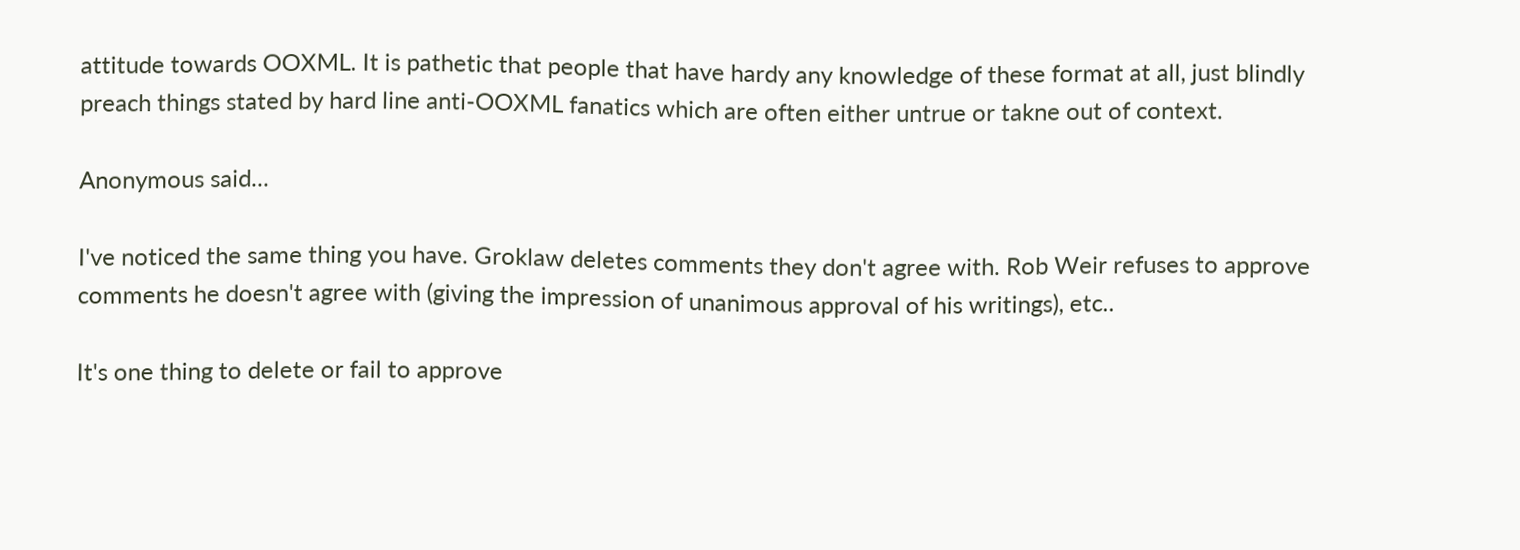attitude towards OOXML. It is pathetic that people that have hardy any knowledge of these format at all, just blindly preach things stated by hard line anti-OOXML fanatics which are often either untrue or takne out of context.

Anonymous said...

I've noticed the same thing you have. Groklaw deletes comments they don't agree with. Rob Weir refuses to approve comments he doesn't agree with (giving the impression of unanimous approval of his writings), etc..

It's one thing to delete or fail to approve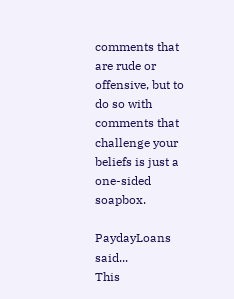comments that are rude or offensive, but to do so with comments that challenge your beliefs is just a one-sided soapbox.

PaydayLoans said...
This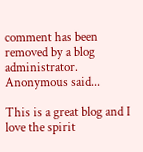comment has been removed by a blog administrator.
Anonymous said...

This is a great blog and I love the spirit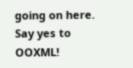going on here. Say yes to OOXML!